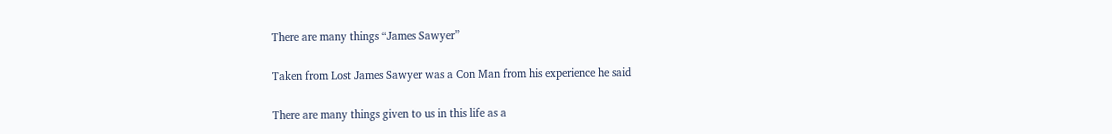There are many things “James Sawyer”

Taken from Lost James Sawyer was a Con Man from his experience he said

There are many things given to us in this life as a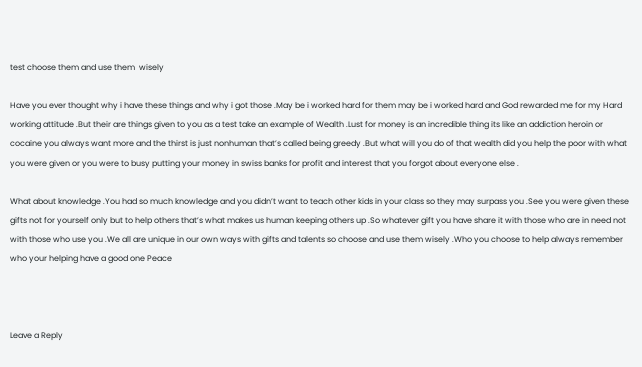test choose them and use them  wisely

Have you ever thought why i have these things and why i got those .May be i worked hard for them may be i worked hard and God rewarded me for my Hard working attitude .But their are things given to you as a test take an example of Wealth .Lust for money is an incredible thing its like an addiction heroin or cocaine you always want more and the thirst is just nonhuman that’s called being greedy .But what will you do of that wealth did you help the poor with what you were given or you were to busy putting your money in swiss banks for profit and interest that you forgot about everyone else .

What about knowledge .You had so much knowledge and you didn’t want to teach other kids in your class so they may surpass you .See you were given these gifts not for yourself only but to help others that’s what makes us human keeping others up .So whatever gift you have share it with those who are in need not with those who use you .We all are unique in our own ways with gifts and talents so choose and use them wisely .Who you choose to help always remember who your helping have a good one Peace



Leave a Reply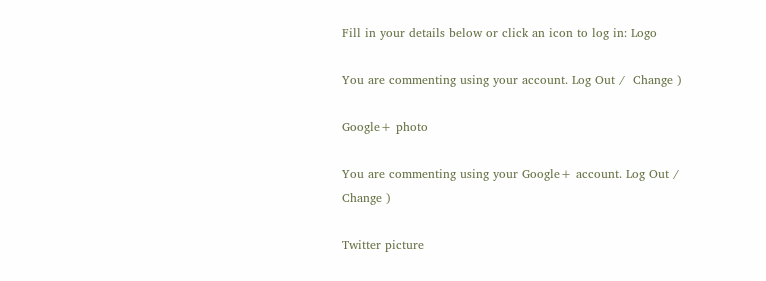Fill in your details below or click an icon to log in: Logo

You are commenting using your account. Log Out /  Change )

Google+ photo

You are commenting using your Google+ account. Log Out /  Change )

Twitter picture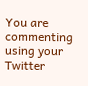You are commenting using your Twitter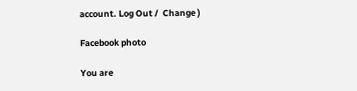account. Log Out /  Change )

Facebook photo

You are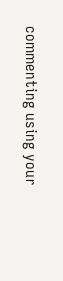commenting using your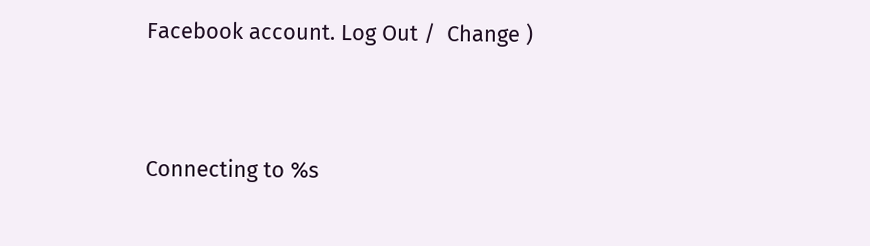Facebook account. Log Out /  Change )


Connecting to %s